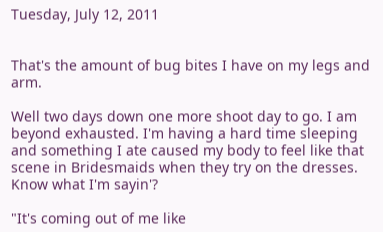Tuesday, July 12, 2011


That's the amount of bug bites I have on my legs and arm.

Well two days down one more shoot day to go. I am beyond exhausted. I'm having a hard time sleeping and something I ate caused my body to feel like that scene in Bridesmaids when they try on the dresses. Know what I'm sayin'?

"It's coming out of me like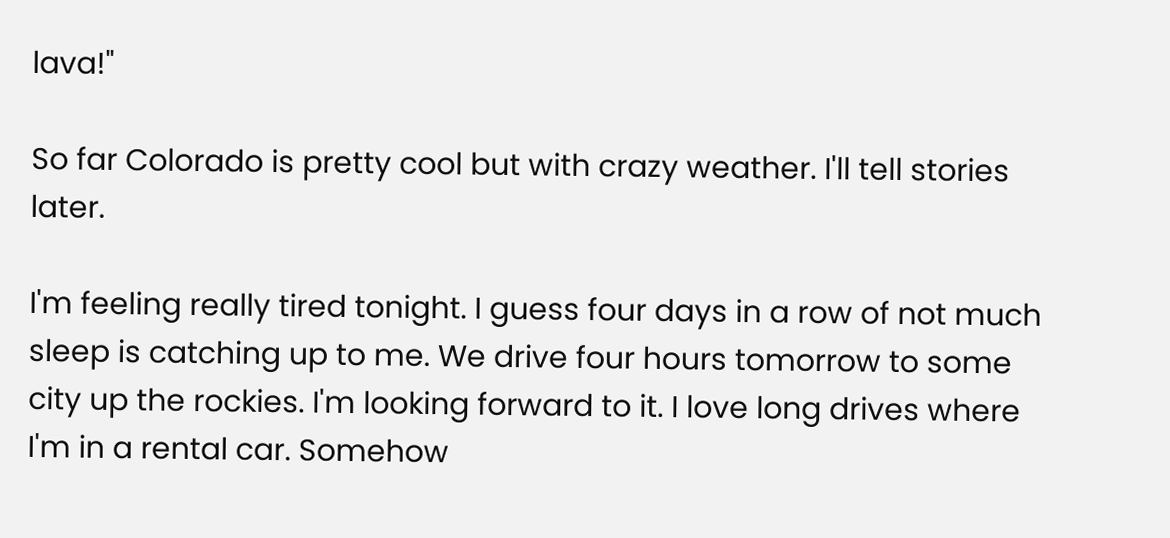lava!"

So far Colorado is pretty cool but with crazy weather. I'll tell stories later.

I'm feeling really tired tonight. I guess four days in a row of not much sleep is catching up to me. We drive four hours tomorrow to some city up the rockies. I'm looking forward to it. I love long drives where I'm in a rental car. Somehow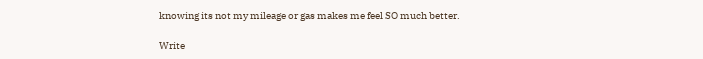knowing its not my mileage or gas makes me feel SO much better.

Write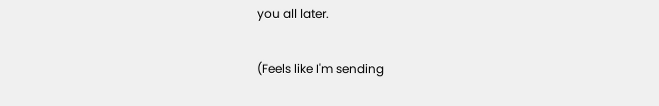you all later.

(Feels like I'm sending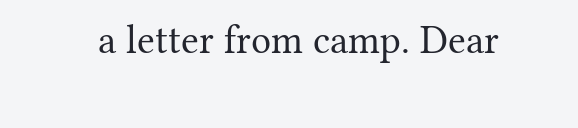a letter from camp. Dear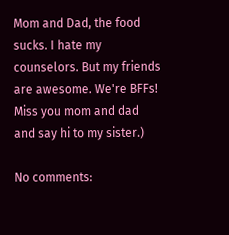Mom and Dad, the food sucks. I hate my counselors. But my friends are awesome. We're BFFs! Miss you mom and dad and say hi to my sister.)

No comments: